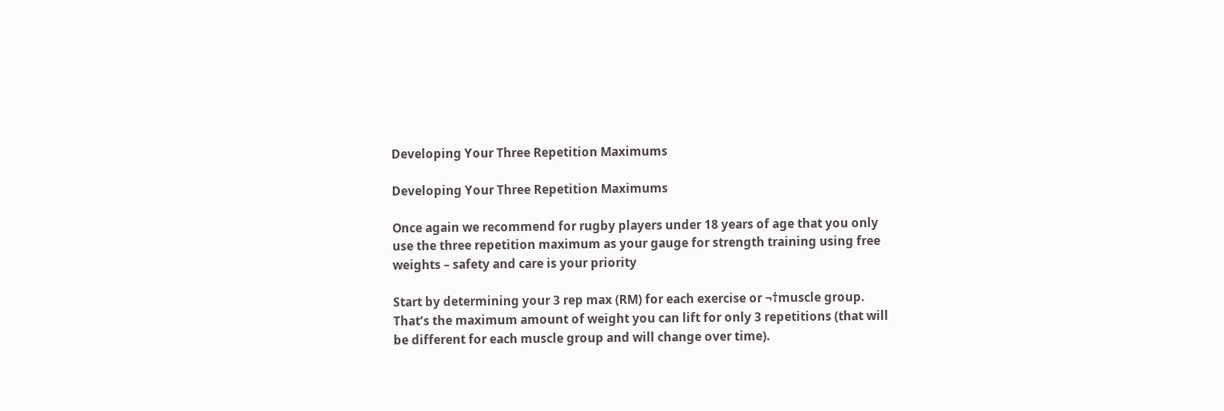Developing Your Three Repetition Maximums

Developing Your Three Repetition Maximums

Once again we recommend for rugby players under 18 years of age that you only use the three repetition maximum as your gauge for strength training using free weights – safety and care is your priority

Start by determining your 3 rep max (RM) for each exercise or ¬†muscle group. That’s the maximum amount of weight you can lift for only 3 repetitions (that will be different for each muscle group and will change over time).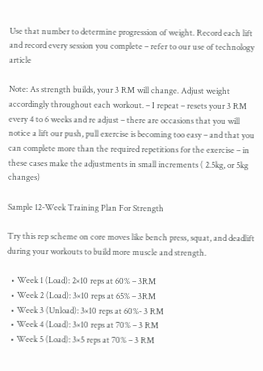Use that number to determine progression of weight. Record each lift and record every session you complete – refer to our use of technology article

Note: As strength builds, your 3 RM will change. Adjust weight accordingly throughout each workout. – I repeat – resets your 3 RM every 4 to 6 weeks and re adjust – there are occasions that you will notice a lift our push, pull exercise is becoming too easy – and that you can complete more than the required repetitions for the exercise – in these cases make the adjustments in small increments ( 2.5kg, or 5kg changes)

Sample 12-Week Training Plan For Strength

Try this rep scheme on core moves like bench press, squat, and deadlift during your workouts to build more muscle and strength.

  • Week 1 (Load): 2×10 reps at 60% – 3RM
  • Week 2 (Load): 3×10 reps at 65% – 3RM
  • Week 3 (Unload): 3×10 reps at 60%- 3 RM
  • Week 4 (Load): 3×10 reps at 70% – 3 RM
  • Week 5 (Load): 3×5 reps at 70% – 3 RM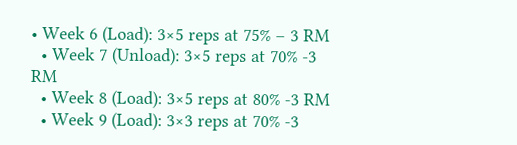• Week 6 (Load): 3×5 reps at 75% – 3 RM
  • Week 7 (Unload): 3×5 reps at 70% -3 RM
  • Week 8 (Load): 3×5 reps at 80% -3 RM
  • Week 9 (Load): 3×3 reps at 70% -3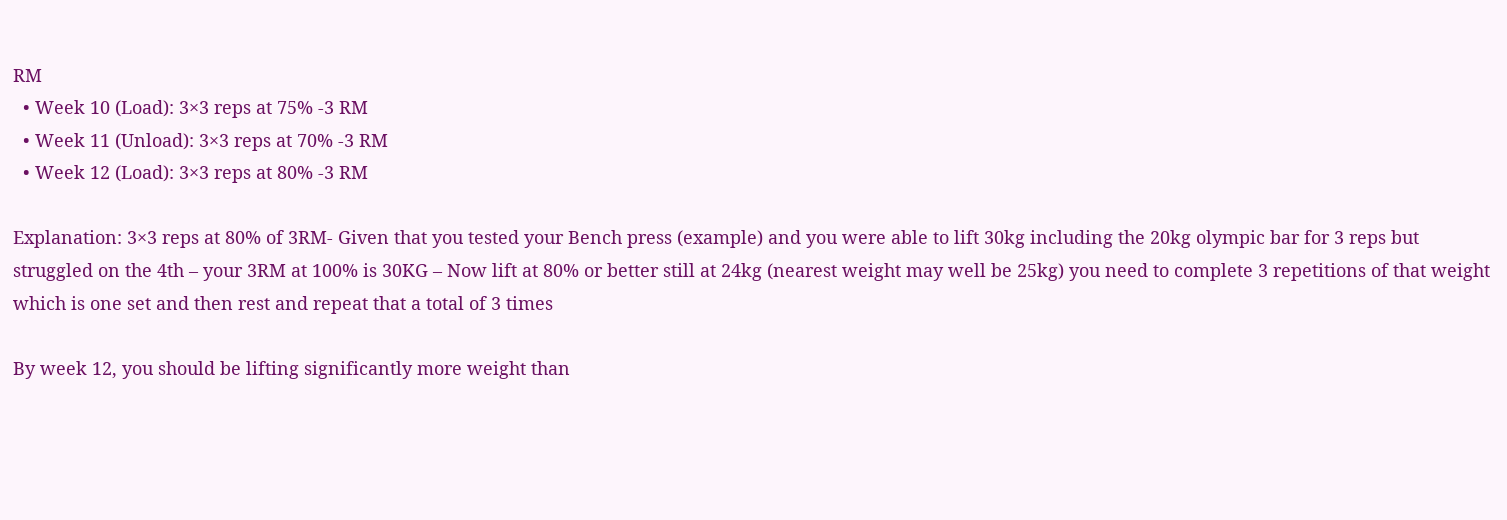RM
  • Week 10 (Load): 3×3 reps at 75% -3 RM
  • Week 11 (Unload): 3×3 reps at 70% -3 RM
  • Week 12 (Load): 3×3 reps at 80% -3 RM

Explanation: 3×3 reps at 80% of 3RM- Given that you tested your Bench press (example) and you were able to lift 30kg including the 20kg olympic bar for 3 reps but struggled on the 4th – your 3RM at 100% is 30KG – Now lift at 80% or better still at 24kg (nearest weight may well be 25kg) you need to complete 3 repetitions of that weight which is one set and then rest and repeat that a total of 3 times

By week 12, you should be lifting significantly more weight than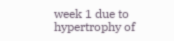week 1 due to hypertrophy of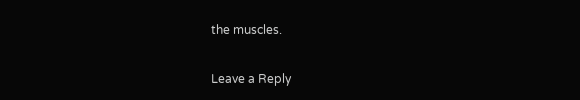the muscles.

Leave a Reply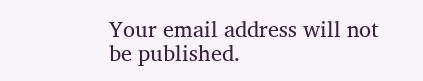Your email address will not be published.